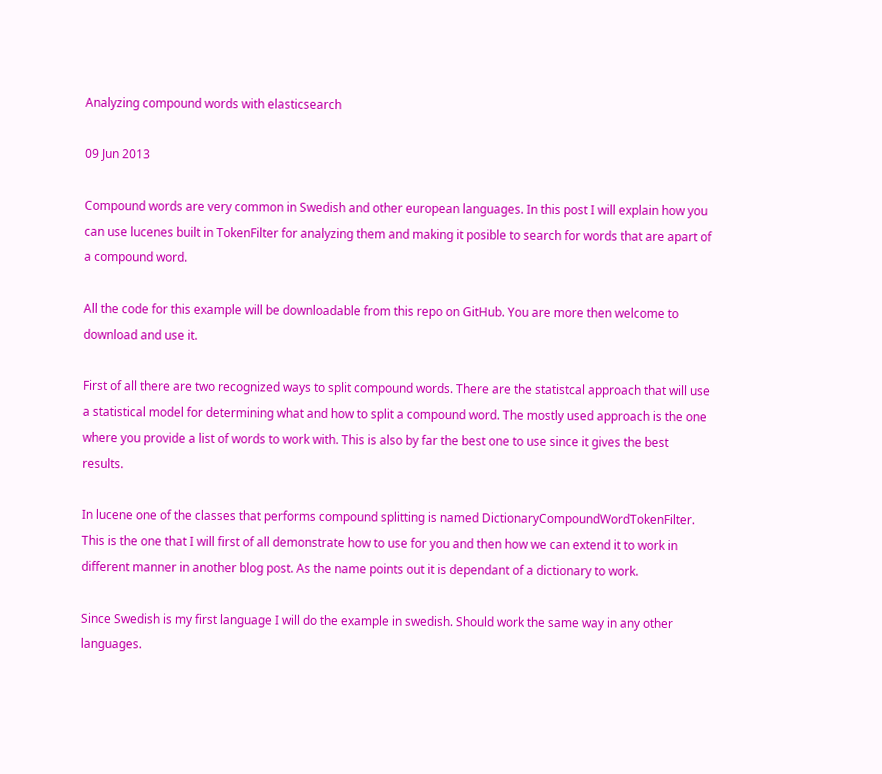Analyzing compound words with elasticsearch

09 Jun 2013

Compound words are very common in Swedish and other european languages. In this post I will explain how you can use lucenes built in TokenFilter for analyzing them and making it posible to search for words that are apart of a compound word.

All the code for this example will be downloadable from this repo on GitHub. You are more then welcome to download and use it.

First of all there are two recognized ways to split compound words. There are the statistcal approach that will use a statistical model for determining what and how to split a compound word. The mostly used approach is the one where you provide a list of words to work with. This is also by far the best one to use since it gives the best results.

In lucene one of the classes that performs compound splitting is named DictionaryCompoundWordTokenFilter. This is the one that I will first of all demonstrate how to use for you and then how we can extend it to work in different manner in another blog post. As the name points out it is dependant of a dictionary to work.

Since Swedish is my first language I will do the example in swedish. Should work the same way in any other languages.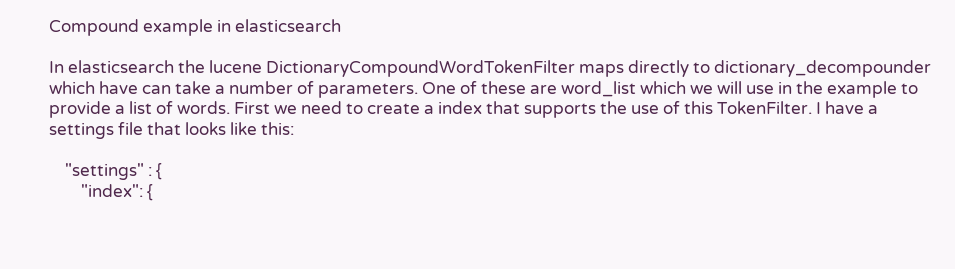Compound example in elasticsearch

In elasticsearch the lucene DictionaryCompoundWordTokenFilter maps directly to dictionary_decompounder which have can take a number of parameters. One of these are word_list which we will use in the example to provide a list of words. First we need to create a index that supports the use of this TokenFilter. I have a settings file that looks like this:

    "settings" : {
        "index": {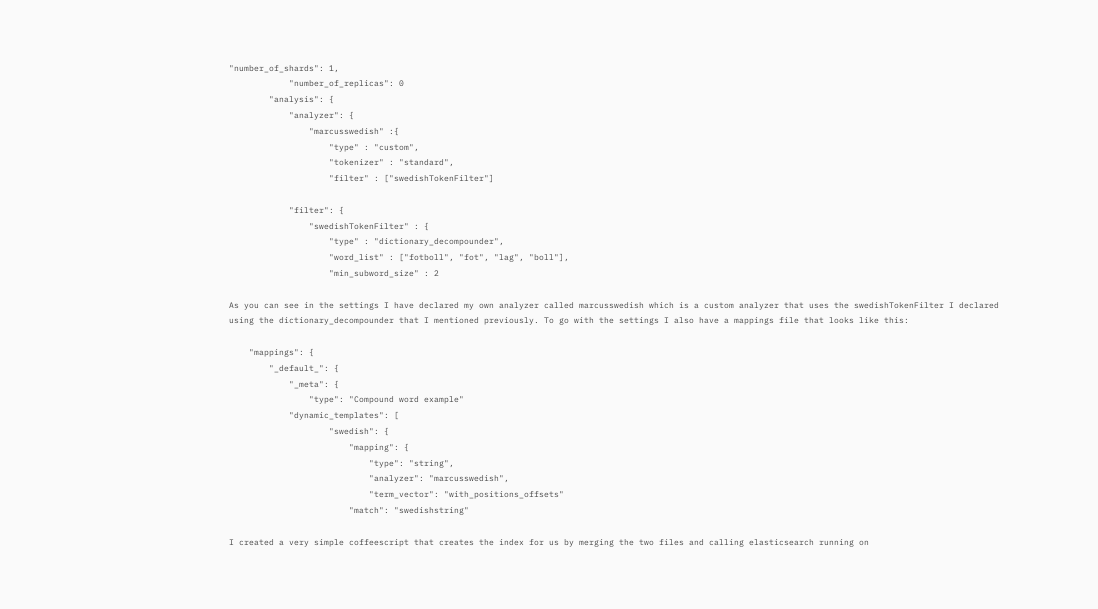"number_of_shards": 1,
            "number_of_replicas": 0
        "analysis": {
            "analyzer": {
                "marcusswedish" :{
                    "type" : "custom",
                    "tokenizer" : "standard",
                    "filter" : ["swedishTokenFilter"]

            "filter": {
                "swedishTokenFilter" : {
                    "type" : "dictionary_decompounder",
                    "word_list" : ["fotboll", "fot", "lag", "boll"],
                    "min_subword_size" : 2

As you can see in the settings I have declared my own analyzer called marcusswedish which is a custom analyzer that uses the swedishTokenFilter I declared using the dictionary_decompounder that I mentioned previously. To go with the settings I also have a mappings file that looks like this:

    "mappings": {
        "_default_": {
            "_meta": {
                "type": "Compound word example"
            "dynamic_templates": [
                    "swedish": {
                        "mapping": {
                            "type": "string",
                            "analyzer": "marcusswedish",
                            "term_vector": "with_positions_offsets"
                        "match": "swedishstring"

I created a very simple coffeescript that creates the index for us by merging the two files and calling elasticsearch running on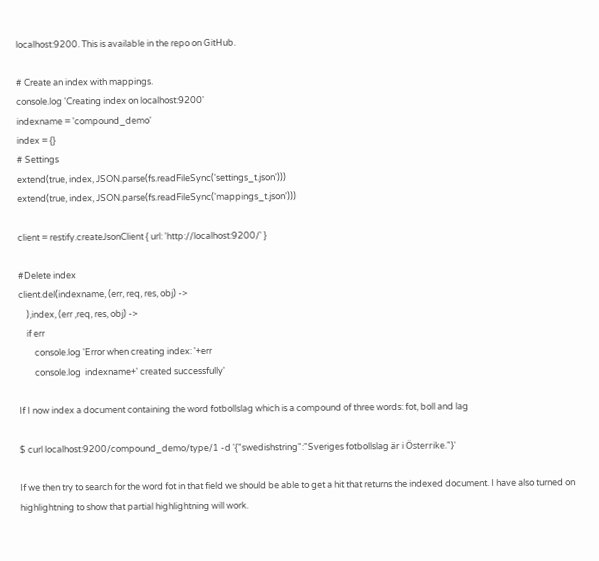localhost:9200. This is available in the repo on GitHub.

# Create an index with mappings.
console.log 'Creating index on localhost:9200'
indexname = 'compound_demo'
index = {}
# Settings
extend(true, index, JSON.parse(fs.readFileSync('settings_t.json')))
extend(true, index, JSON.parse(fs.readFileSync('mappings_t.json')))

client = restify.createJsonClient { url: 'http://localhost:9200/' }

#Delete index
client.del(indexname, (err, req, res, obj) ->
    ),index, (err ,req, res, obj) ->
    if err
        console.log 'Error when creating index: '+err
        console.log  indexname+' created successfully'

If I now index a document containing the word fotbollslag which is a compound of three words: fot, boll and lag

$ curl localhost:9200/compound_demo/type/1 -d '{"swedishstring":"Sveriges fotbollslag är i Österrike."}'

If we then try to search for the word fot in that field we should be able to get a hit that returns the indexed document. I have also turned on highlightning to show that partial highlightning will work.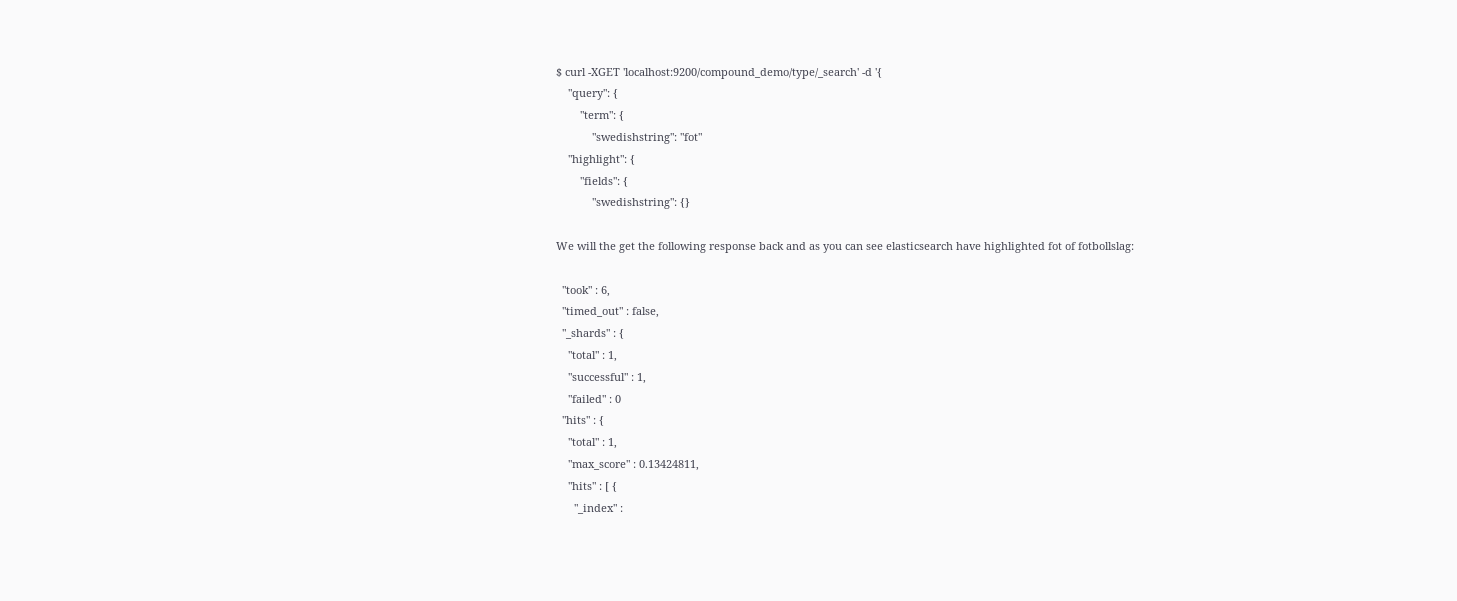$ curl -XGET 'localhost:9200/compound_demo/type/_search' -d '{
    "query": {
        "term": {
            "swedishstring": "fot"
    "highlight": {
        "fields": {
            "swedishstring": {}

We will the get the following response back and as you can see elasticsearch have highlighted fot of fotbollslag:

  "took" : 6,
  "timed_out" : false,
  "_shards" : {
    "total" : 1,
    "successful" : 1,
    "failed" : 0
  "hits" : {
    "total" : 1,
    "max_score" : 0.13424811,
    "hits" : [ {
      "_index" :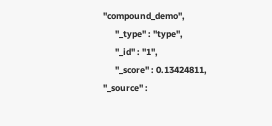"compound_demo",
      "_type" : "type",
      "_id" : "1",
      "_score" : 0.13424811, "_source" :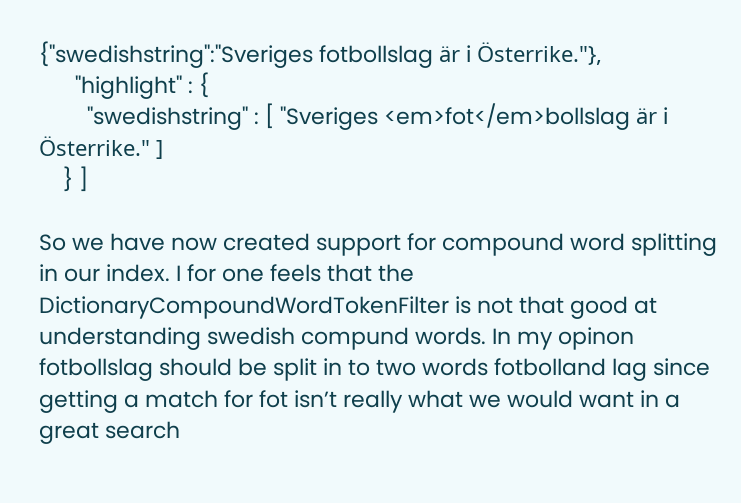{"swedishstring":"Sveriges fotbollslag är i Österrike."},
      "highlight" : {
        "swedishstring" : [ "Sveriges <em>fot</em>bollslag är i Österrike." ]
    } ]

So we have now created support for compound word splitting in our index. I for one feels that the DictionaryCompoundWordTokenFilter is not that good at understanding swedish compund words. In my opinon fotbollslag should be split in to two words fotbolland lag since getting a match for fot isn’t really what we would want in a great search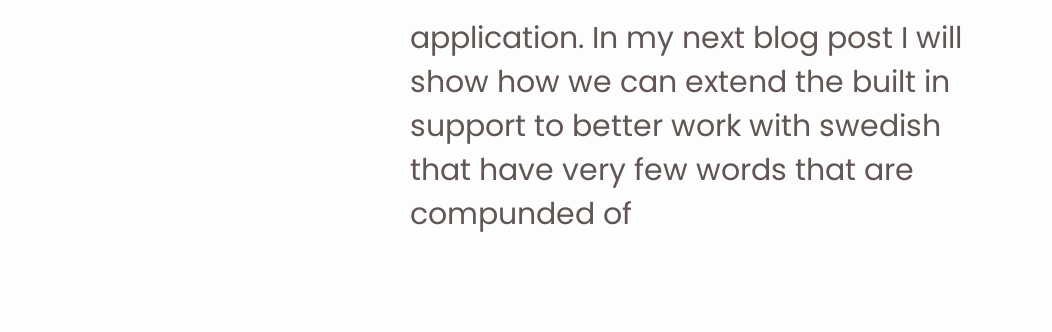application. In my next blog post I will show how we can extend the built in support to better work with swedish that have very few words that are compunded of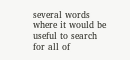several words where it would be useful to search for all of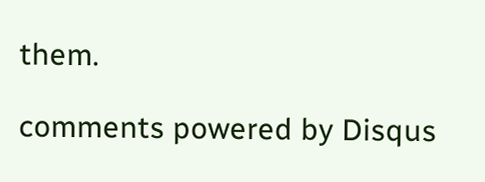them.

comments powered by Disqus